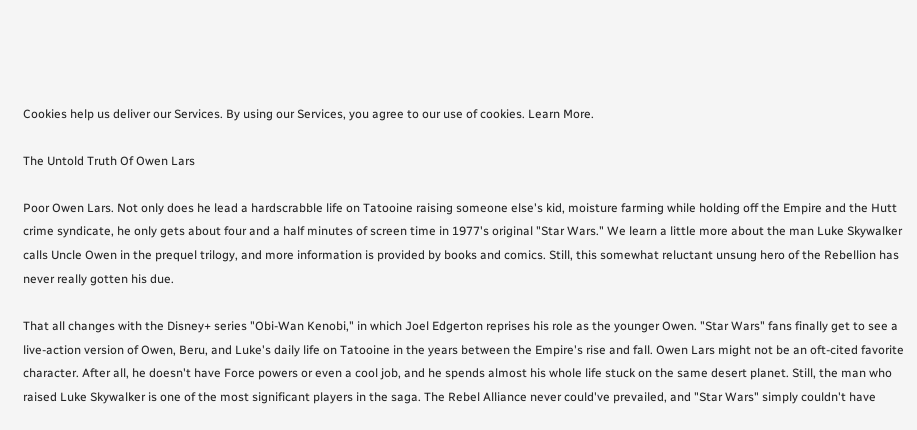Cookies help us deliver our Services. By using our Services, you agree to our use of cookies. Learn More.

The Untold Truth Of Owen Lars

Poor Owen Lars. Not only does he lead a hardscrabble life on Tatooine raising someone else's kid, moisture farming while holding off the Empire and the Hutt crime syndicate, he only gets about four and a half minutes of screen time in 1977's original "Star Wars." We learn a little more about the man Luke Skywalker calls Uncle Owen in the prequel trilogy, and more information is provided by books and comics. Still, this somewhat reluctant unsung hero of the Rebellion has never really gotten his due.

That all changes with the Disney+ series "Obi-Wan Kenobi," in which Joel Edgerton reprises his role as the younger Owen. "Star Wars" fans finally get to see a live-action version of Owen, Beru, and Luke's daily life on Tatooine in the years between the Empire's rise and fall. Owen Lars might not be an oft-cited favorite character. After all, he doesn't have Force powers or even a cool job, and he spends almost his whole life stuck on the same desert planet. Still, the man who raised Luke Skywalker is one of the most significant players in the saga. The Rebel Alliance never could've prevailed, and "Star Wars" simply couldn't have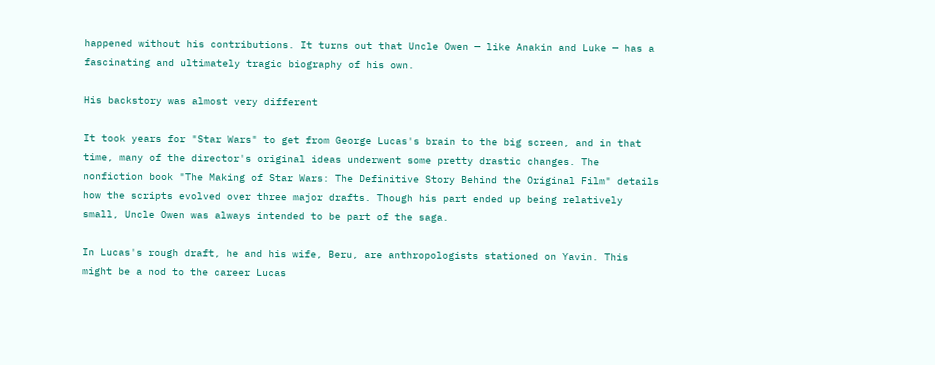happened without his contributions. It turns out that Uncle Owen — like Anakin and Luke — has a fascinating and ultimately tragic biography of his own.

His backstory was almost very different

It took years for "Star Wars" to get from George Lucas's brain to the big screen, and in that time, many of the director's original ideas underwent some pretty drastic changes. The nonfiction book "The Making of Star Wars: The Definitive Story Behind the Original Film" details how the scripts evolved over three major drafts. Though his part ended up being relatively small, Uncle Owen was always intended to be part of the saga.

In Lucas's rough draft, he and his wife, Beru, are anthropologists stationed on Yavin. This might be a nod to the career Lucas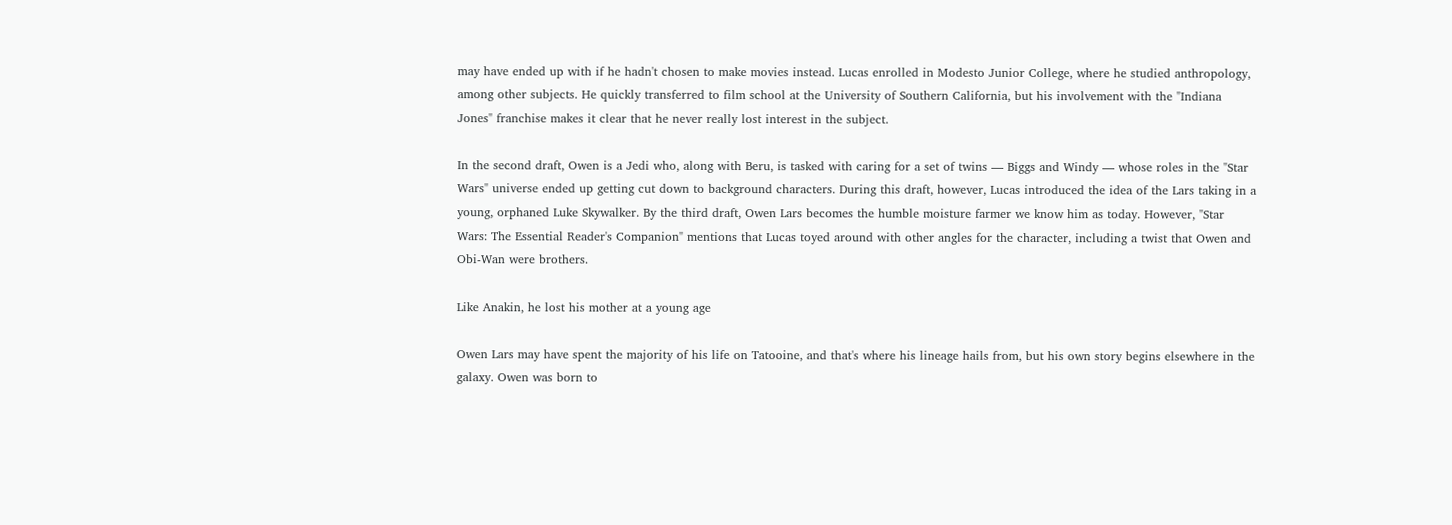may have ended up with if he hadn't chosen to make movies instead. Lucas enrolled in Modesto Junior College, where he studied anthropology, among other subjects. He quickly transferred to film school at the University of Southern California, but his involvement with the "Indiana Jones" franchise makes it clear that he never really lost interest in the subject.

In the second draft, Owen is a Jedi who, along with Beru, is tasked with caring for a set of twins — Biggs and Windy — whose roles in the "Star Wars" universe ended up getting cut down to background characters. During this draft, however, Lucas introduced the idea of the Lars taking in a young, orphaned Luke Skywalker. By the third draft, Owen Lars becomes the humble moisture farmer we know him as today. However, "Star Wars: The Essential Reader's Companion" mentions that Lucas toyed around with other angles for the character, including a twist that Owen and Obi-Wan were brothers.

Like Anakin, he lost his mother at a young age

Owen Lars may have spent the majority of his life on Tatooine, and that's where his lineage hails from, but his own story begins elsewhere in the galaxy. Owen was born to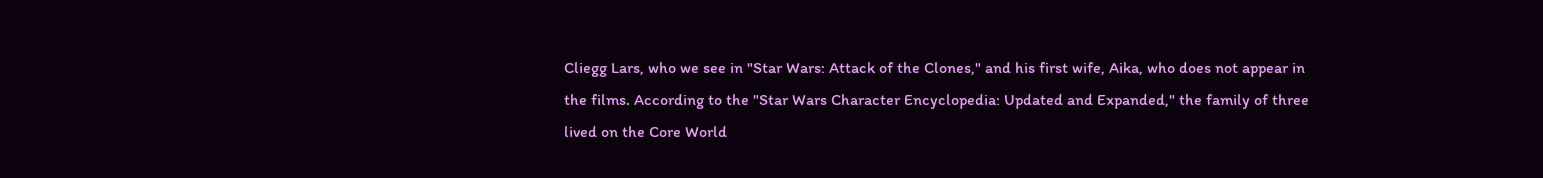Cliegg Lars, who we see in "Star Wars: Attack of the Clones," and his first wife, Aika, who does not appear in the films. According to the "Star Wars Character Encyclopedia: Updated and Expanded," the family of three lived on the Core World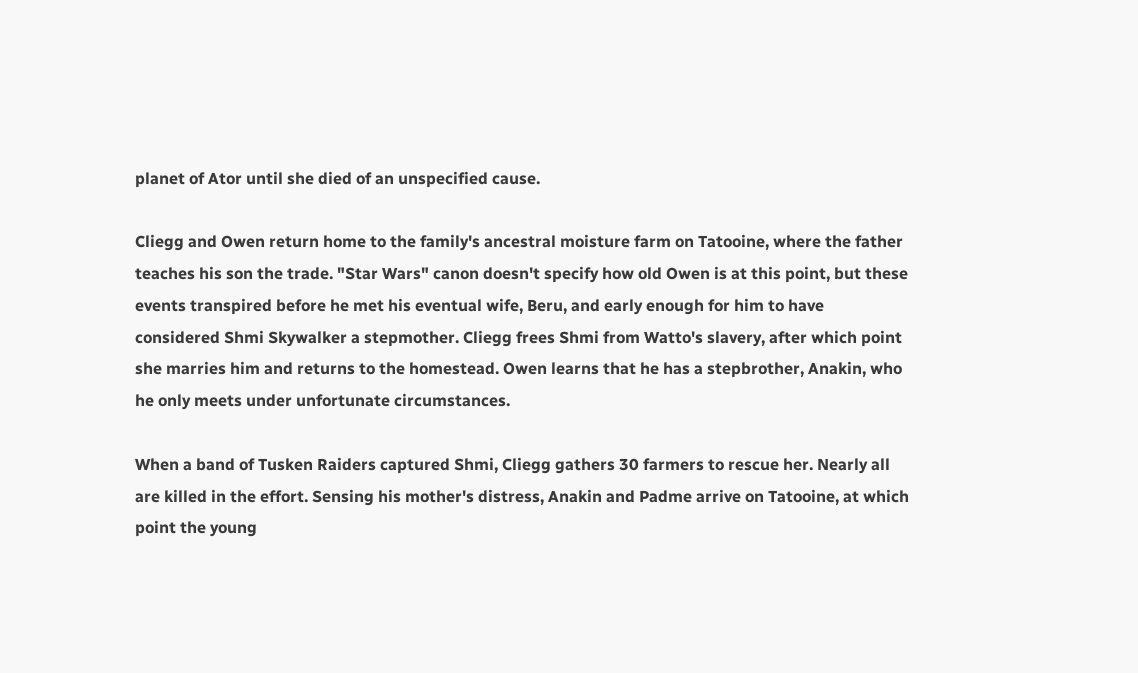planet of Ator until she died of an unspecified cause.

Cliegg and Owen return home to the family's ancestral moisture farm on Tatooine, where the father teaches his son the trade. "Star Wars" canon doesn't specify how old Owen is at this point, but these events transpired before he met his eventual wife, Beru, and early enough for him to have considered Shmi Skywalker a stepmother. Cliegg frees Shmi from Watto's slavery, after which point she marries him and returns to the homestead. Owen learns that he has a stepbrother, Anakin, who he only meets under unfortunate circumstances.

When a band of Tusken Raiders captured Shmi, Cliegg gathers 30 farmers to rescue her. Nearly all are killed in the effort. Sensing his mother's distress, Anakin and Padme arrive on Tatooine, at which point the young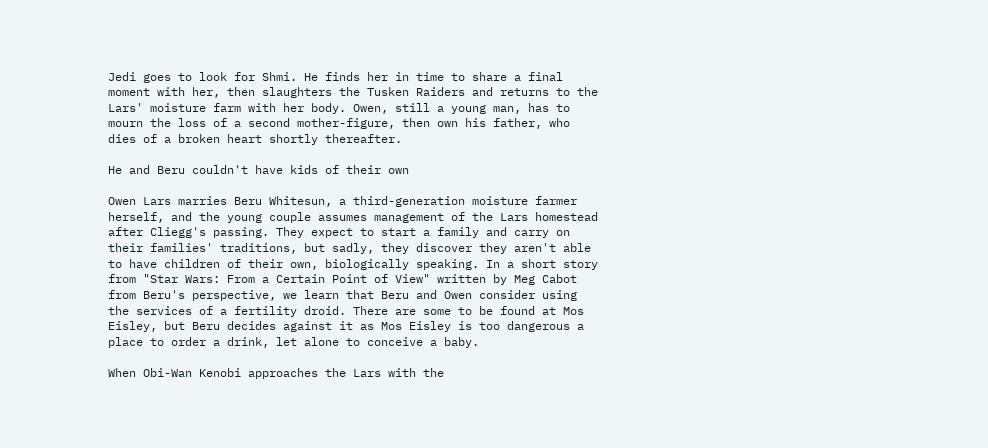Jedi goes to look for Shmi. He finds her in time to share a final moment with her, then slaughters the Tusken Raiders and returns to the Lars' moisture farm with her body. Owen, still a young man, has to mourn the loss of a second mother-figure, then own his father, who dies of a broken heart shortly thereafter.

He and Beru couldn't have kids of their own

Owen Lars marries Beru Whitesun, a third-generation moisture farmer herself, and the young couple assumes management of the Lars homestead after Cliegg's passing. They expect to start a family and carry on their families' traditions, but sadly, they discover they aren't able to have children of their own, biologically speaking. In a short story from "Star Wars: From a Certain Point of View" written by Meg Cabot from Beru's perspective, we learn that Beru and Owen consider using the services of a fertility droid. There are some to be found at Mos Eisley, but Beru decides against it as Mos Eisley is too dangerous a place to order a drink, let alone to conceive a baby.

When Obi-Wan Kenobi approaches the Lars with the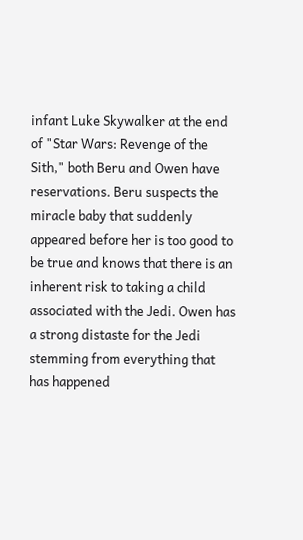infant Luke Skywalker at the end of "Star Wars: Revenge of the Sith," both Beru and Owen have reservations. Beru suspects the miracle baby that suddenly appeared before her is too good to be true and knows that there is an inherent risk to taking a child associated with the Jedi. Owen has a strong distaste for the Jedi stemming from everything that has happened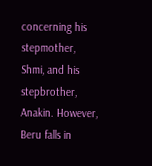concerning his stepmother, Shmi, and his stepbrother, Anakin. However, Beru falls in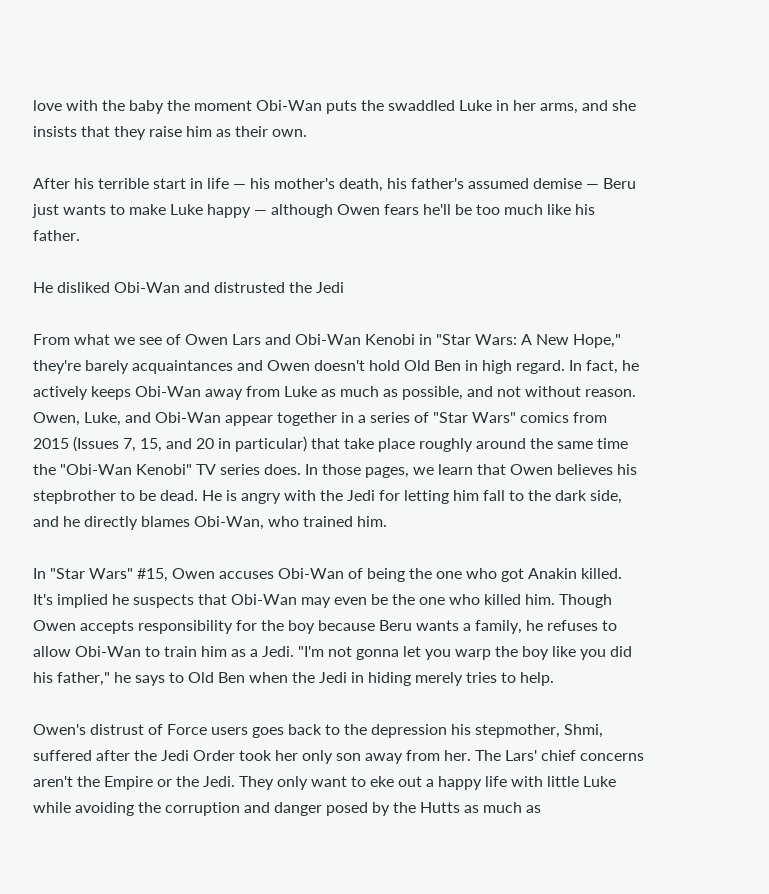love with the baby the moment Obi-Wan puts the swaddled Luke in her arms, and she insists that they raise him as their own.

After his terrible start in life — his mother's death, his father's assumed demise — Beru just wants to make Luke happy — although Owen fears he'll be too much like his father.

He disliked Obi-Wan and distrusted the Jedi

From what we see of Owen Lars and Obi-Wan Kenobi in "Star Wars: A New Hope," they're barely acquaintances and Owen doesn't hold Old Ben in high regard. In fact, he actively keeps Obi-Wan away from Luke as much as possible, and not without reason. Owen, Luke, and Obi-Wan appear together in a series of "Star Wars" comics from 2015 (Issues 7, 15, and 20 in particular) that take place roughly around the same time the "Obi-Wan Kenobi" TV series does. In those pages, we learn that Owen believes his stepbrother to be dead. He is angry with the Jedi for letting him fall to the dark side, and he directly blames Obi-Wan, who trained him.

In "Star Wars" #15, Owen accuses Obi-Wan of being the one who got Anakin killed. It's implied he suspects that Obi-Wan may even be the one who killed him. Though Owen accepts responsibility for the boy because Beru wants a family, he refuses to allow Obi-Wan to train him as a Jedi. "I'm not gonna let you warp the boy like you did his father," he says to Old Ben when the Jedi in hiding merely tries to help.

Owen's distrust of Force users goes back to the depression his stepmother, Shmi, suffered after the Jedi Order took her only son away from her. The Lars' chief concerns aren't the Empire or the Jedi. They only want to eke out a happy life with little Luke while avoiding the corruption and danger posed by the Hutts as much as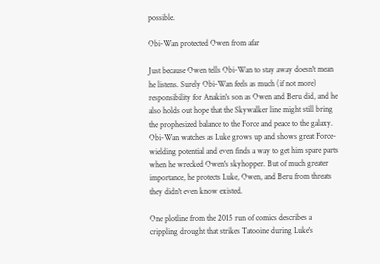possible.

Obi-Wan protected Owen from afar

Just because Owen tells Obi-Wan to stay away doesn't mean he listens. Surely Obi-Wan feels as much (if not more) responsibility for Anakin's son as Owen and Beru did, and he also holds out hope that the Skywalker line might still bring the prophesized balance to the Force and peace to the galaxy. Obi-Wan watches as Luke grows up and shows great Force-wielding potential and even finds a way to get him spare parts when he wrecked Owen's skyhopper. But of much greater importance, he protects Luke, Owen, and Beru from threats they didn't even know existed.

One plotline from the 2015 run of comics describes a crippling drought that strikes Tatooine during Luke's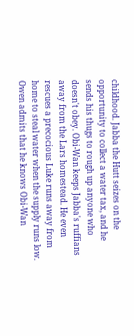childhood. Jabba the Hutt seizes on the opportunity to collect a water tax, and he sends his thugs to rough up anyone who doesn't obey. Obi-Wan keeps Jabba's ruffians away from the Lars homestead. He even rescues a precocious Luke runs away from home to steal water when the supply runs low. Owen admits that he knows Obi-Wan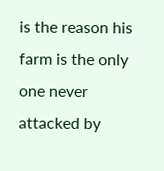is the reason his farm is the only one never attacked by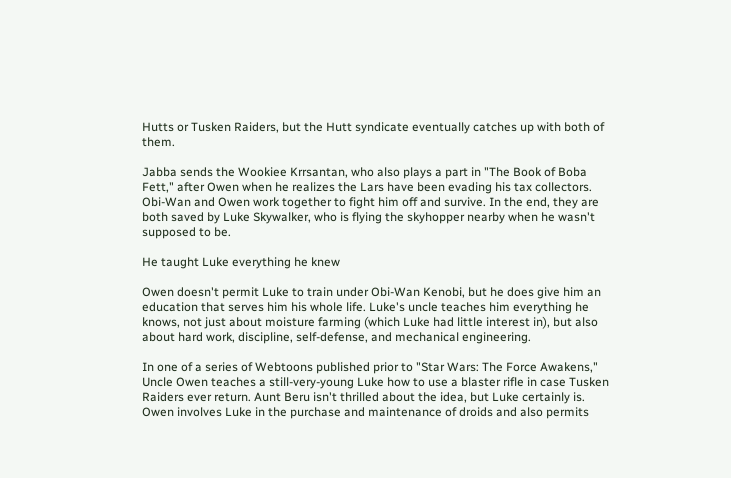Hutts or Tusken Raiders, but the Hutt syndicate eventually catches up with both of them.

Jabba sends the Wookiee Krrsantan, who also plays a part in "The Book of Boba Fett," after Owen when he realizes the Lars have been evading his tax collectors. Obi-Wan and Owen work together to fight him off and survive. In the end, they are both saved by Luke Skywalker, who is flying the skyhopper nearby when he wasn't supposed to be.

He taught Luke everything he knew

Owen doesn't permit Luke to train under Obi-Wan Kenobi, but he does give him an education that serves him his whole life. Luke's uncle teaches him everything he knows, not just about moisture farming (which Luke had little interest in), but also about hard work, discipline, self-defense, and mechanical engineering.

In one of a series of Webtoons published prior to "Star Wars: The Force Awakens," Uncle Owen teaches a still-very-young Luke how to use a blaster rifle in case Tusken Raiders ever return. Aunt Beru isn't thrilled about the idea, but Luke certainly is. Owen involves Luke in the purchase and maintenance of droids and also permits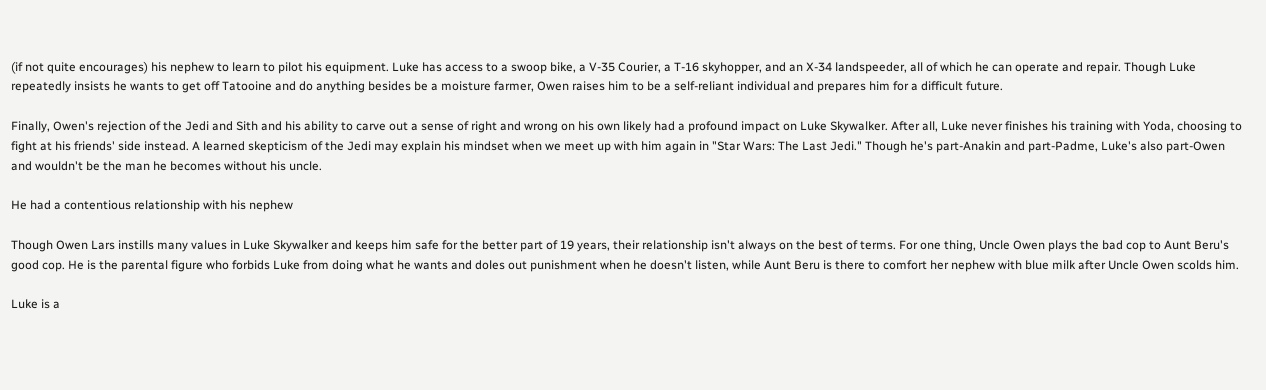(if not quite encourages) his nephew to learn to pilot his equipment. Luke has access to a swoop bike, a V-35 Courier, a T-16 skyhopper, and an X-34 landspeeder, all of which he can operate and repair. Though Luke repeatedly insists he wants to get off Tatooine and do anything besides be a moisture farmer, Owen raises him to be a self-reliant individual and prepares him for a difficult future.

Finally, Owen's rejection of the Jedi and Sith and his ability to carve out a sense of right and wrong on his own likely had a profound impact on Luke Skywalker. After all, Luke never finishes his training with Yoda, choosing to fight at his friends' side instead. A learned skepticism of the Jedi may explain his mindset when we meet up with him again in "Star Wars: The Last Jedi." Though he's part-Anakin and part-Padme, Luke's also part-Owen and wouldn't be the man he becomes without his uncle.

He had a contentious relationship with his nephew

Though Owen Lars instills many values in Luke Skywalker and keeps him safe for the better part of 19 years, their relationship isn't always on the best of terms. For one thing, Uncle Owen plays the bad cop to Aunt Beru's good cop. He is the parental figure who forbids Luke from doing what he wants and doles out punishment when he doesn't listen, while Aunt Beru is there to comfort her nephew with blue milk after Uncle Owen scolds him.

Luke is a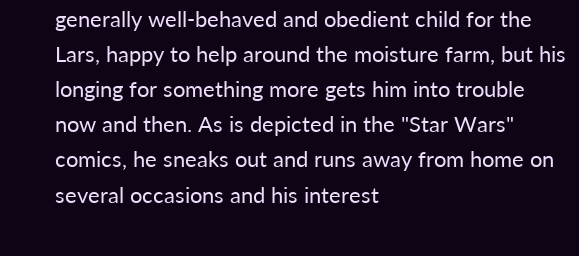generally well-behaved and obedient child for the Lars, happy to help around the moisture farm, but his longing for something more gets him into trouble now and then. As is depicted in the "Star Wars" comics, he sneaks out and runs away from home on several occasions and his interest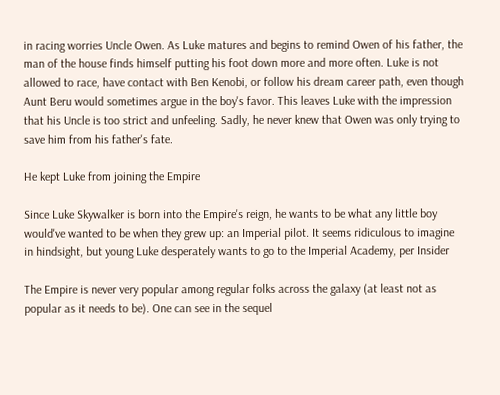in racing worries Uncle Owen. As Luke matures and begins to remind Owen of his father, the man of the house finds himself putting his foot down more and more often. Luke is not allowed to race, have contact with Ben Kenobi, or follow his dream career path, even though Aunt Beru would sometimes argue in the boy's favor. This leaves Luke with the impression that his Uncle is too strict and unfeeling. Sadly, he never knew that Owen was only trying to save him from his father's fate.

He kept Luke from joining the Empire

Since Luke Skywalker is born into the Empire's reign, he wants to be what any little boy would've wanted to be when they grew up: an Imperial pilot. It seems ridiculous to imagine in hindsight, but young Luke desperately wants to go to the Imperial Academy, per Insider

The Empire is never very popular among regular folks across the galaxy (at least not as popular as it needs to be). One can see in the sequel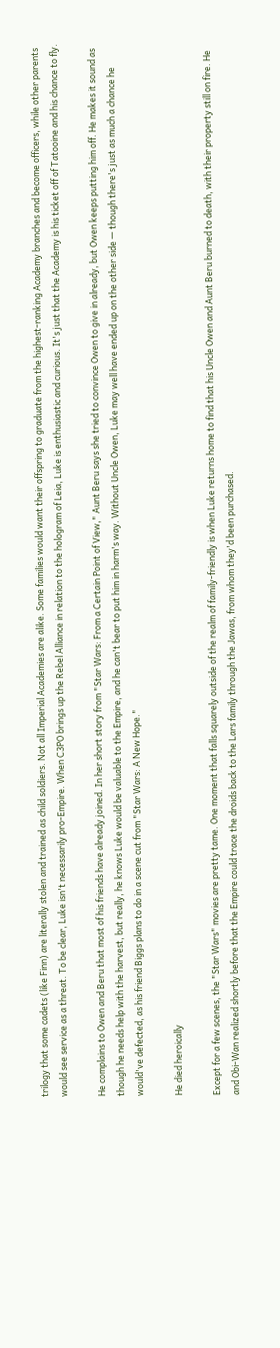trilogy that some cadets (like Finn) are literally stolen and trained as child soldiers. Not all Imperial Academies are alike. Some families would want their offspring to graduate from the highest-ranking Academy branches and become officers, while other parents would see service as a threat. To be clear, Luke isn't necessarily pro-Empire. When C3PO brings up the Rebel Alliance in relation to the hologram of Leia, Luke is enthusiastic and curious. It's just that the Academy is his ticket off of Tatooine and his chance to fly.

He complains to Owen and Beru that most of his friends have already joined. In her short story from "Star Wars: From a Certain Point of View," Aunt Beru says she tried to convince Owen to give in already, but Owen keeps putting him off. He makes it sound as though he needs help with the harvest, but really, he knows Luke would be valuable to the Empire, and he can't bear to put him in harm's way. Without Uncle Owen, Luke may well have ended up on the other side — though there's just as much a chance he would've defected, as his friend Biggs plans to do in a scene cut from "Star Wars: A New Hope."

He died heroically

Except for a few scenes, the "Star Wars" movies are pretty tame. One moment that falls squarely outside of the realm of family-friendly is when Luke returns home to find that his Uncle Owen and Aunt Beru burned to death, with their property still on fire. He and Obi-Wan realized shortly before that the Empire could trace the droids back to the Lars family through the Jawas, from whom they'd been purchased.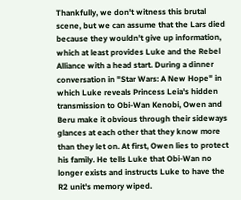Thankfully, we don't witness this brutal scene, but we can assume that the Lars died because they wouldn't give up information, which at least provides Luke and the Rebel Alliance with a head start. During a dinner conversation in "Star Wars: A New Hope" in which Luke reveals Princess Leia's hidden transmission to Obi-Wan Kenobi, Owen and Beru make it obvious through their sideways glances at each other that they know more than they let on. At first, Owen lies to protect his family. He tells Luke that Obi-Wan no longer exists and instructs Luke to have the R2 unit's memory wiped.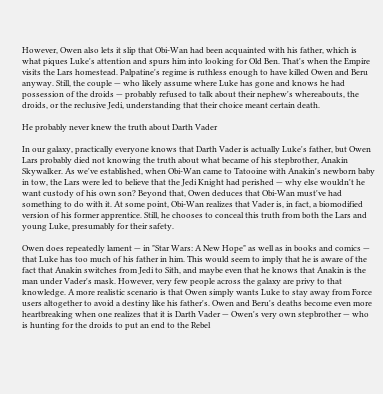However, Owen also lets it slip that Obi-Wan had been acquainted with his father, which is what piques Luke's attention and spurs him into looking for Old Ben. That's when the Empire visits the Lars homestead. Palpatine's regime is ruthless enough to have killed Owen and Beru anyway. Still, the couple — who likely assume where Luke has gone and knows he had possession of the droids — probably refused to talk about their nephew's whereabouts, the droids, or the reclusive Jedi, understanding that their choice meant certain death.

He probably never knew the truth about Darth Vader

In our galaxy, practically everyone knows that Darth Vader is actually Luke's father, but Owen Lars probably died not knowing the truth about what became of his stepbrother, Anakin Skywalker. As we've established, when Obi-Wan came to Tatooine with Anakin's newborn baby in tow, the Lars were led to believe that the Jedi Knight had perished — why else wouldn't he want custody of his own son? Beyond that, Owen deduces that Obi-Wan must've had something to do with it. At some point, Obi-Wan realizes that Vader is, in fact, a biomodified version of his former apprentice. Still, he chooses to conceal this truth from both the Lars and young Luke, presumably for their safety.

Owen does repeatedly lament — in "Star Wars: A New Hope" as well as in books and comics — that Luke has too much of his father in him. This would seem to imply that he is aware of the fact that Anakin switches from Jedi to Sith, and maybe even that he knows that Anakin is the man under Vader's mask. However, very few people across the galaxy are privy to that knowledge. A more realistic scenario is that Owen simply wants Luke to stay away from Force users altogether to avoid a destiny like his father's. Owen and Beru's deaths become even more heartbreaking when one realizes that it is Darth Vader — Owen's very own stepbrother — who is hunting for the droids to put an end to the Rebel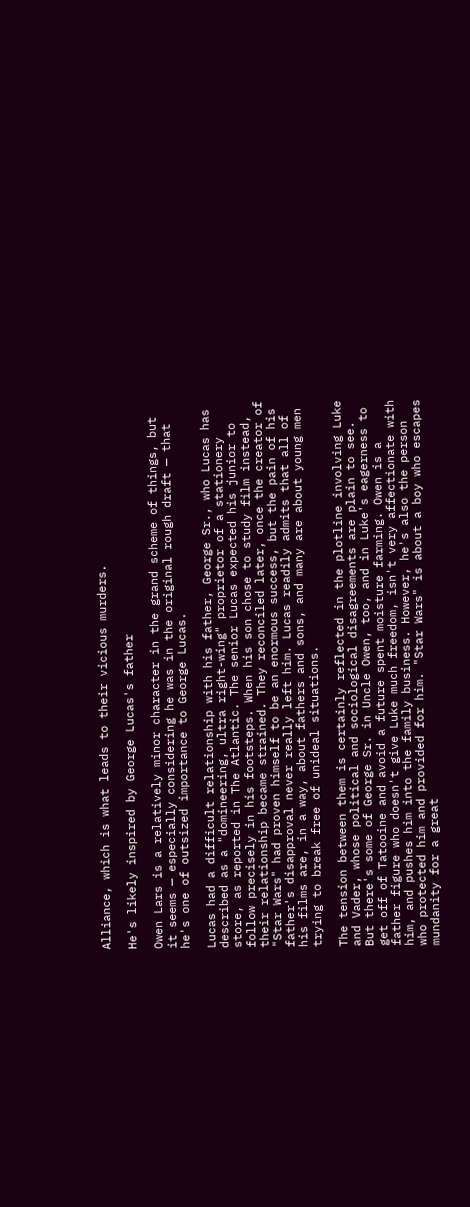Alliance, which is what leads to their vicious murders.

He's likely inspired by George Lucas's father

Owen Lars is a relatively minor character in the grand scheme of things, but it seems — especially considering he was in the original rough draft — that he's one of outsized importance to George Lucas.

Lucas had a difficult relationship with his father, George Sr., who Lucas has described as a "domineering, ultra right-wing" proprietor of a stationery store, as reported in The Atlantic. The senior Lucas expected his junior to follow precisely in his footsteps. When his son chose to study film instead, their relationship became strained. They reconciled later, once the creator of "Star Wars" had proven himself to be an enormous success, but the pain of his father's disapproval never really left him. Lucas readily admits that all of his films are, in a way, about fathers and sons, and many are about young men trying to break free of unideal situations.

The tension between them is certainly reflected in the plotline involving Luke and Vader, whose political and sociological disagreements are plain to see. But there's some of George Sr. in Uncle Owen, too, and in Luke's eagerness to get off of Tatooine and avoid a future spent moisture farming. Owen is a father figure who doesn't give Luke much freedom, isn't very affectionate with him, and pushes him into the family business. However, he's also the person who protected him and provided for him. "Star Wars" is about a boy who escapes mundanity for a great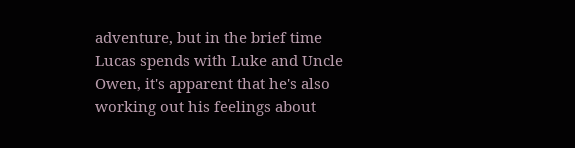adventure, but in the brief time Lucas spends with Luke and Uncle Owen, it's apparent that he's also working out his feelings about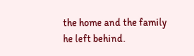the home and the family he left behind.